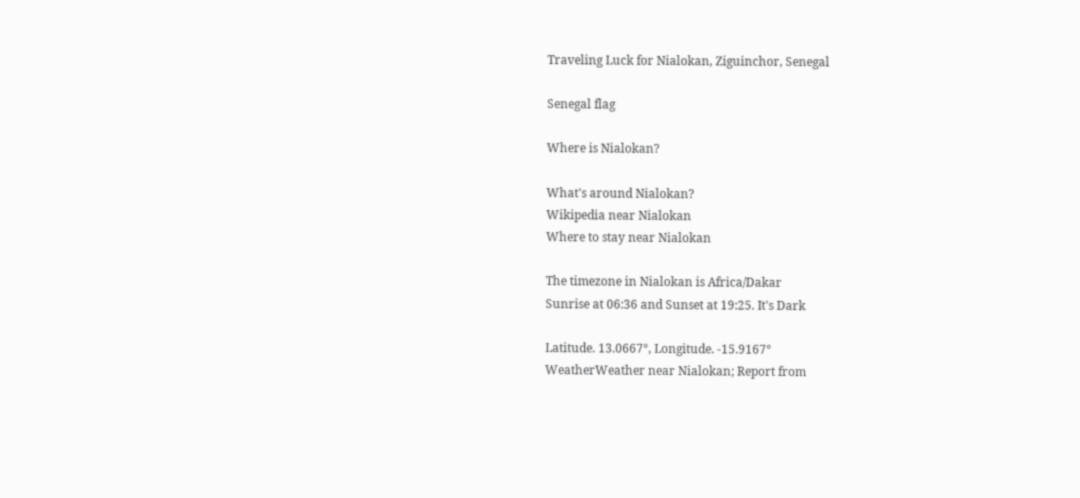Traveling Luck for Nialokan, Ziguinchor, Senegal

Senegal flag

Where is Nialokan?

What's around Nialokan?
Wikipedia near Nialokan
Where to stay near Nialokan

The timezone in Nialokan is Africa/Dakar
Sunrise at 06:36 and Sunset at 19:25. It's Dark

Latitude. 13.0667°, Longitude. -15.9167°
WeatherWeather near Nialokan; Report from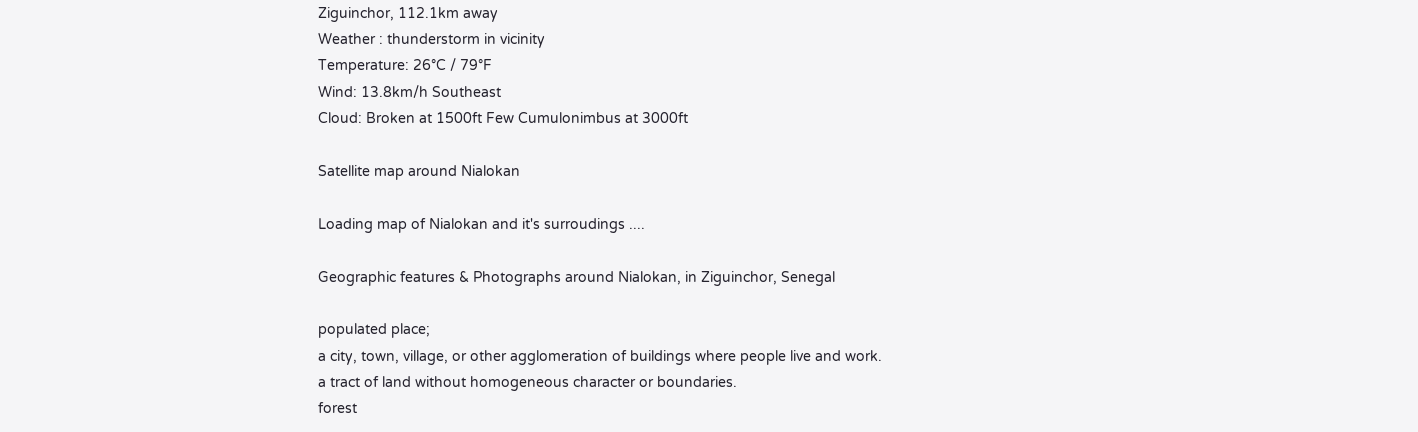Ziguinchor, 112.1km away
Weather : thunderstorm in vicinity
Temperature: 26°C / 79°F
Wind: 13.8km/h Southeast
Cloud: Broken at 1500ft Few Cumulonimbus at 3000ft

Satellite map around Nialokan

Loading map of Nialokan and it's surroudings ....

Geographic features & Photographs around Nialokan, in Ziguinchor, Senegal

populated place;
a city, town, village, or other agglomeration of buildings where people live and work.
a tract of land without homogeneous character or boundaries.
forest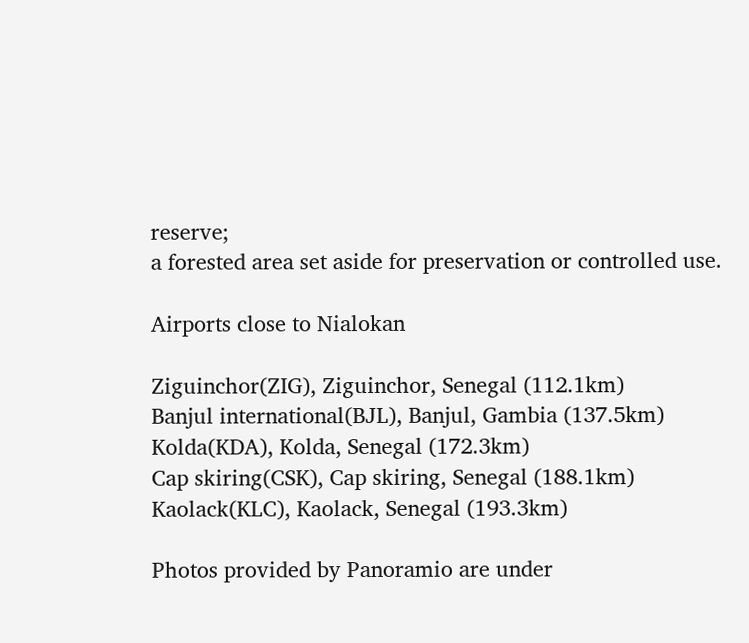reserve;
a forested area set aside for preservation or controlled use.

Airports close to Nialokan

Ziguinchor(ZIG), Ziguinchor, Senegal (112.1km)
Banjul international(BJL), Banjul, Gambia (137.5km)
Kolda(KDA), Kolda, Senegal (172.3km)
Cap skiring(CSK), Cap skiring, Senegal (188.1km)
Kaolack(KLC), Kaolack, Senegal (193.3km)

Photos provided by Panoramio are under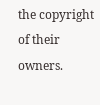the copyright of their owners.